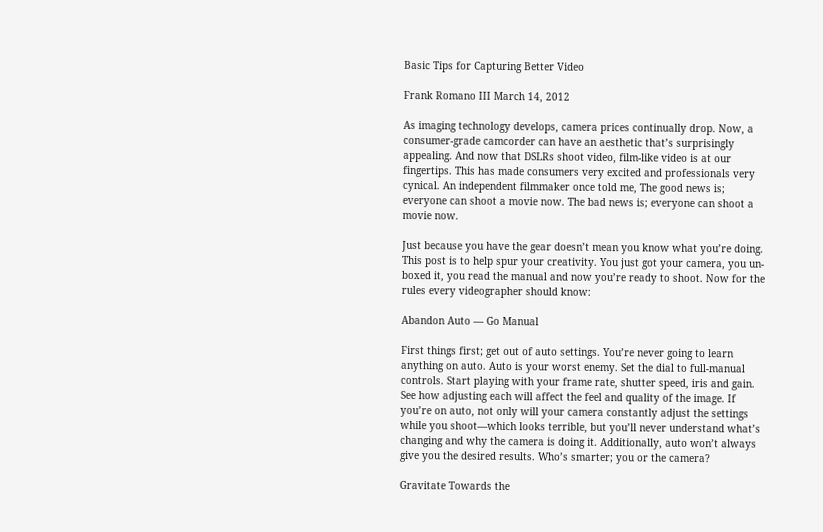Basic Tips for Capturing Better Video

Frank Romano III March 14, 2012

As imaging technology develops, camera prices continually drop. Now, a consumer-grade camcorder can have an aesthetic that’s surprisingly appealing. And now that DSLRs shoot video, film-like video is at our fingertips. This has made consumers very excited and professionals very cynical. An independent filmmaker once told me, The good news is; everyone can shoot a movie now. The bad news is; everyone can shoot a movie now.

Just because you have the gear doesn’t mean you know what you’re doing. This post is to help spur your creativity. You just got your camera, you un-boxed it, you read the manual and now you’re ready to shoot. Now for the rules every videographer should know:

Abandon Auto — Go Manual

First things first; get out of auto settings. You’re never going to learn anything on auto. Auto is your worst enemy. Set the dial to full-manual controls. Start playing with your frame rate, shutter speed, iris and gain. See how adjusting each will affect the feel and quality of the image. If you’re on auto, not only will your camera constantly adjust the settings while you shoot—which looks terrible, but you’ll never understand what’s changing and why the camera is doing it. Additionally, auto won’t always give you the desired results. Who’s smarter; you or the camera?

Gravitate Towards the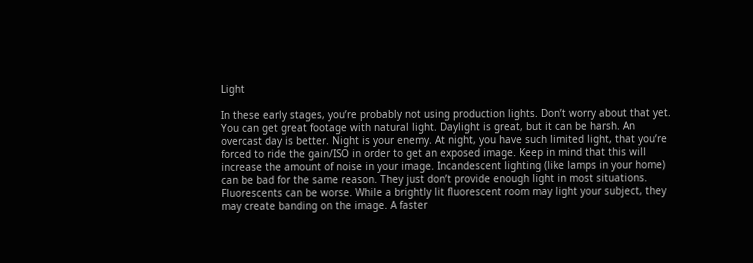Light

In these early stages, you’re probably not using production lights. Don’t worry about that yet. You can get great footage with natural light. Daylight is great, but it can be harsh. An overcast day is better. Night is your enemy. At night, you have such limited light, that you’re forced to ride the gain/ISO in order to get an exposed image. Keep in mind that this will increase the amount of noise in your image. Incandescent lighting (like lamps in your home) can be bad for the same reason. They just don’t provide enough light in most situations. Fluorescents can be worse. While a brightly lit fluorescent room may light your subject, they may create banding on the image. A faster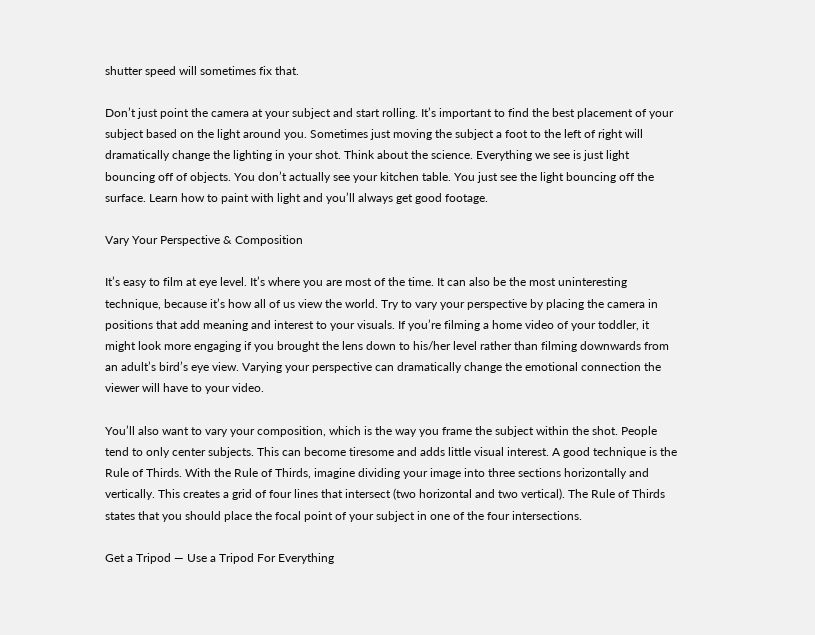shutter speed will sometimes fix that.

Don’t just point the camera at your subject and start rolling. It’s important to find the best placement of your subject based on the light around you. Sometimes just moving the subject a foot to the left of right will dramatically change the lighting in your shot. Think about the science. Everything we see is just light bouncing off of objects. You don’t actually see your kitchen table. You just see the light bouncing off the surface. Learn how to paint with light and you’ll always get good footage.

Vary Your Perspective & Composition

It’s easy to film at eye level. It’s where you are most of the time. It can also be the most uninteresting technique, because it’s how all of us view the world. Try to vary your perspective by placing the camera in positions that add meaning and interest to your visuals. If you’re filming a home video of your toddler, it might look more engaging if you brought the lens down to his/her level rather than filming downwards from an adult’s bird’s eye view. Varying your perspective can dramatically change the emotional connection the viewer will have to your video.

You’ll also want to vary your composition, which is the way you frame the subject within the shot. People tend to only center subjects. This can become tiresome and adds little visual interest. A good technique is the Rule of Thirds. With the Rule of Thirds, imagine dividing your image into three sections horizontally and vertically. This creates a grid of four lines that intersect (two horizontal and two vertical). The Rule of Thirds states that you should place the focal point of your subject in one of the four intersections.

Get a Tripod — Use a Tripod For Everything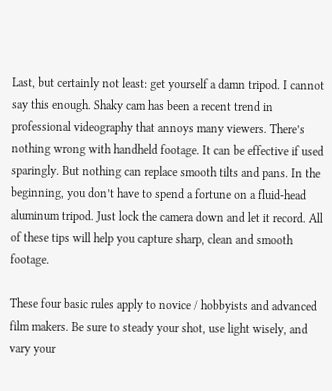Last, but certainly not least: get yourself a damn tripod. I cannot say this enough. Shaky cam has been a recent trend in professional videography that annoys many viewers. There’s nothing wrong with handheld footage. It can be effective if used sparingly. But nothing can replace smooth tilts and pans. In the beginning, you don’t have to spend a fortune on a fluid-head aluminum tripod. Just lock the camera down and let it record. All of these tips will help you capture sharp, clean and smooth footage.

These four basic rules apply to novice / hobbyists and advanced film makers. Be sure to steady your shot, use light wisely, and vary your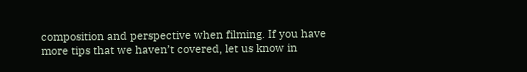composition and perspective when filming. If you have more tips that we haven’t covered, let us know in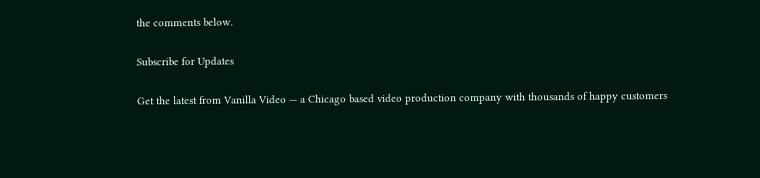the comments below.

Subscribe for Updates

Get the latest from Vanilla Video — a Chicago based video production company with thousands of happy customers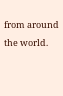from around the world.